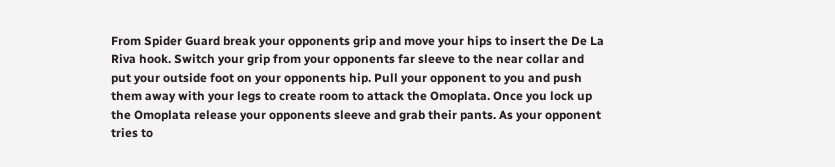From Spider Guard break your opponents grip and move your hips to insert the De La Riva hook. Switch your grip from your opponents far sleeve to the near collar and put your outside foot on your opponents hip. Pull your opponent to you and push them away with your legs to create room to attack the Omoplata. Once you lock up the Omoplata release your opponents sleeve and grab their pants. As your opponent tries to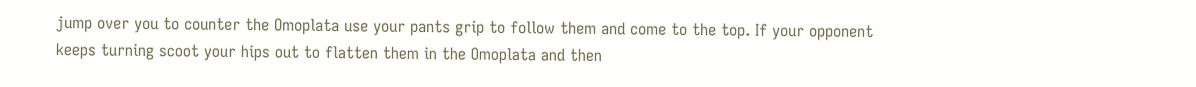jump over you to counter the Omoplata use your pants grip to follow them and come to the top. If your opponent keeps turning scoot your hips out to flatten them in the Omoplata and then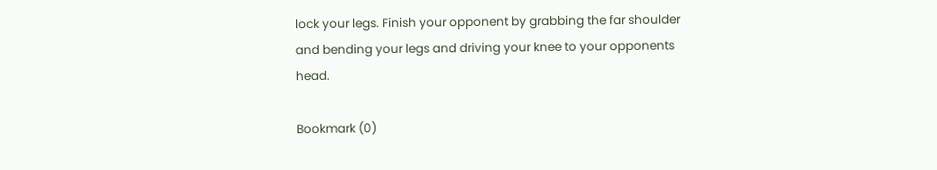lock your legs. Finish your opponent by grabbing the far shoulder and bending your legs and driving your knee to your opponents head.

Bookmark (0)